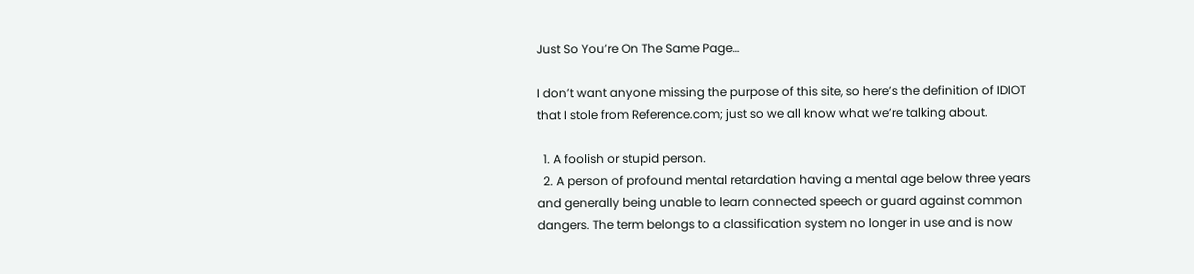Just So You’re On The Same Page…

I don’t want anyone missing the purpose of this site, so here’s the definition of IDIOT that I stole from Reference.com; just so we all know what we’re talking about.

  1. A foolish or stupid person.
  2. A person of profound mental retardation having a mental age below three years and generally being unable to learn connected speech or guard against common dangers. The term belongs to a classification system no longer in use and is now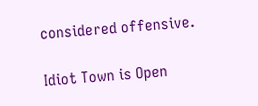considered offensive.

Idiot Town is Open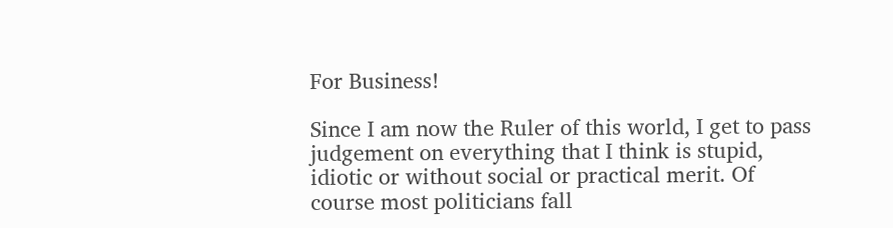For Business!

Since I am now the Ruler of this world, I get to pass judgement on everything that I think is stupid, idiotic or without social or practical merit. Of course most politicians fall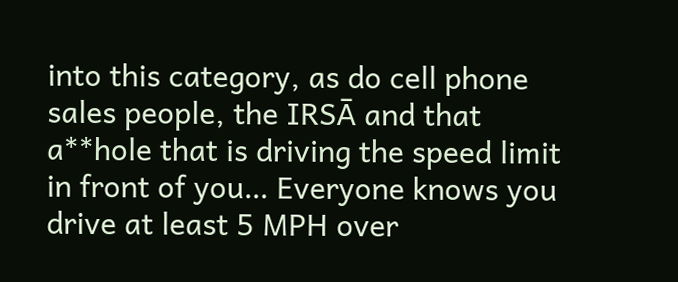into this category, as do cell phone sales people, the IRSĀ and that a**hole that is driving the speed limit in front of you… Everyone knows you drive at least 5 MPH over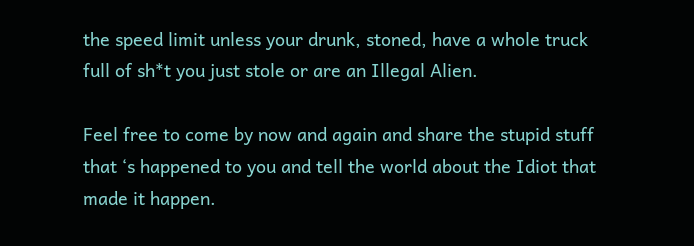the speed limit unless your drunk, stoned, have a whole truck full of sh*t you just stole or are an Illegal Alien.

Feel free to come by now and again and share the stupid stuff that ‘s happened to you and tell the world about the Idiot that made it happen.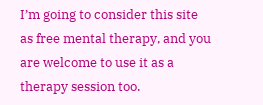I’m going to consider this site as free mental therapy, and you are welcome to use it as a therapy session too.